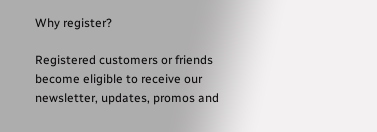Why register?

Registered customers or friends become eligible to receive our newsletter, updates, promos and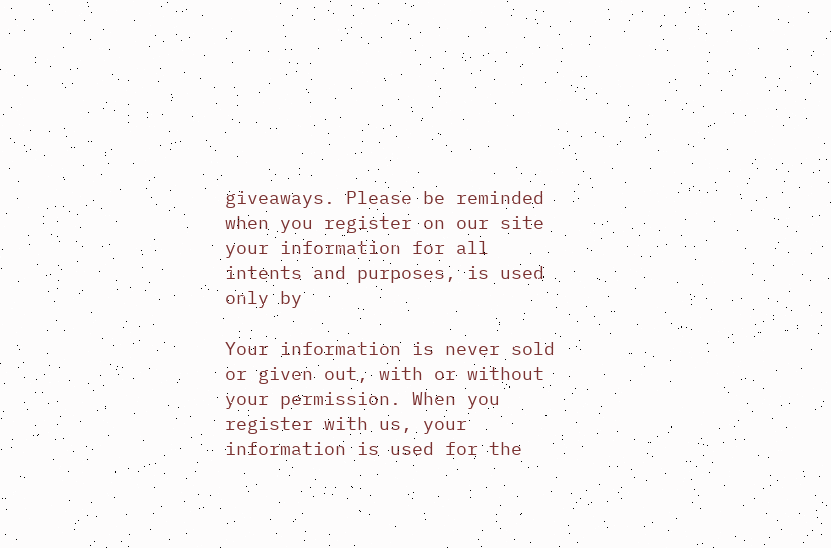giveaways. Please be reminded when you register on our site your information for all intents and purposes, is used only by

Your information is never sold or given out, with or without your permission. When you register with us, your information is used for the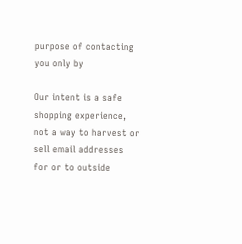purpose of contacting you only by

Our intent is a safe shopping experience, not a way to harvest or sell email addresses for or to outside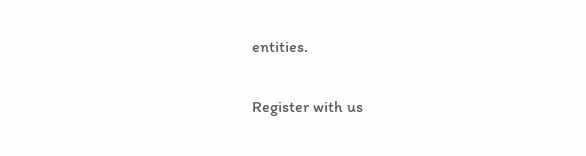entities.

Register with us